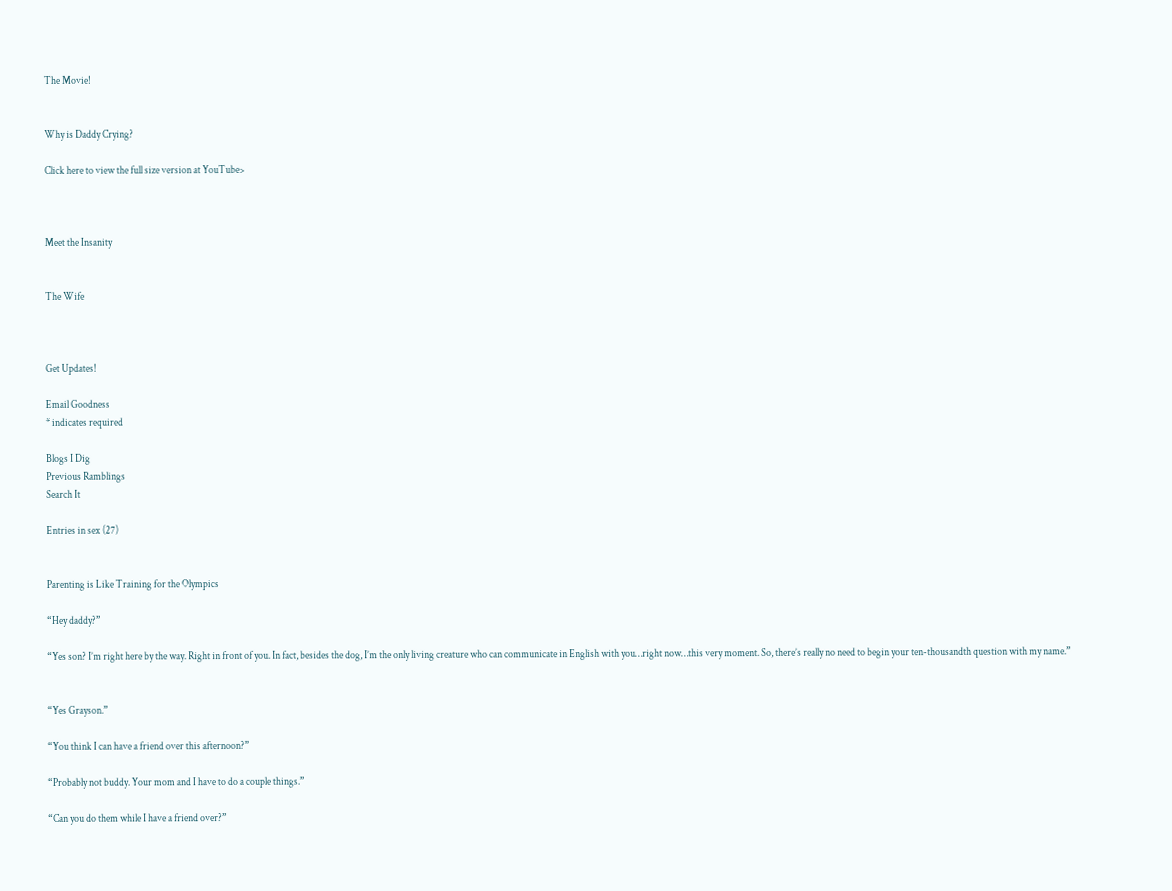The Movie!


Why is Daddy Crying?

Click here to view the full size version at YouTube>



Meet the Insanity


The Wife



Get Updates!

Email Goodness
* indicates required

Blogs I Dig
Previous Ramblings
Search It

Entries in sex (27)


Parenting is Like Training for the Olympics

“Hey daddy?”

“Yes son? I’m right here by the way. Right in front of you. In fact, besides the dog, I’m the only living creature who can communicate in English with you…right now…this very moment. So, there’s really no need to begin your ten-thousandth question with my name.”


“Yes Grayson.”

“You think I can have a friend over this afternoon?”

“Probably not buddy. Your mom and I have to do a couple things.”

“Can you do them while I have a friend over?”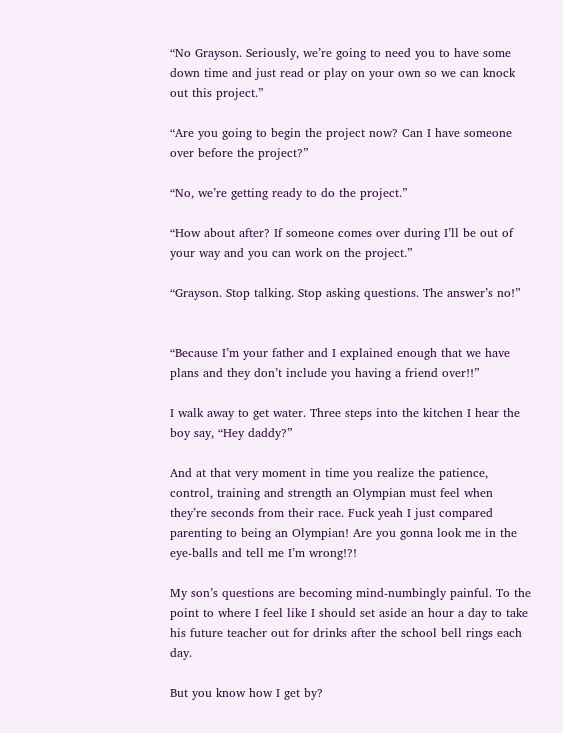“No Grayson. Seriously, we’re going to need you to have some down time and just read or play on your own so we can knock out this project.”

“Are you going to begin the project now? Can I have someone over before the project?”

“No, we’re getting ready to do the project.”

“How about after? If someone comes over during I’ll be out of your way and you can work on the project.”

“Grayson. Stop talking. Stop asking questions. The answer’s no!”


“Because I’m your father and I explained enough that we have plans and they don’t include you having a friend over!!”

I walk away to get water. Three steps into the kitchen I hear the boy say, “Hey daddy?”

And at that very moment in time you realize the patience, control, training and strength an Olympian must feel when they’re seconds from their race. Fuck yeah I just compared parenting to being an Olympian! Are you gonna look me in the eye-balls and tell me I’m wrong!?!

My son’s questions are becoming mind-numbingly painful. To the point to where I feel like I should set aside an hour a day to take his future teacher out for drinks after the school bell rings each day.

But you know how I get by?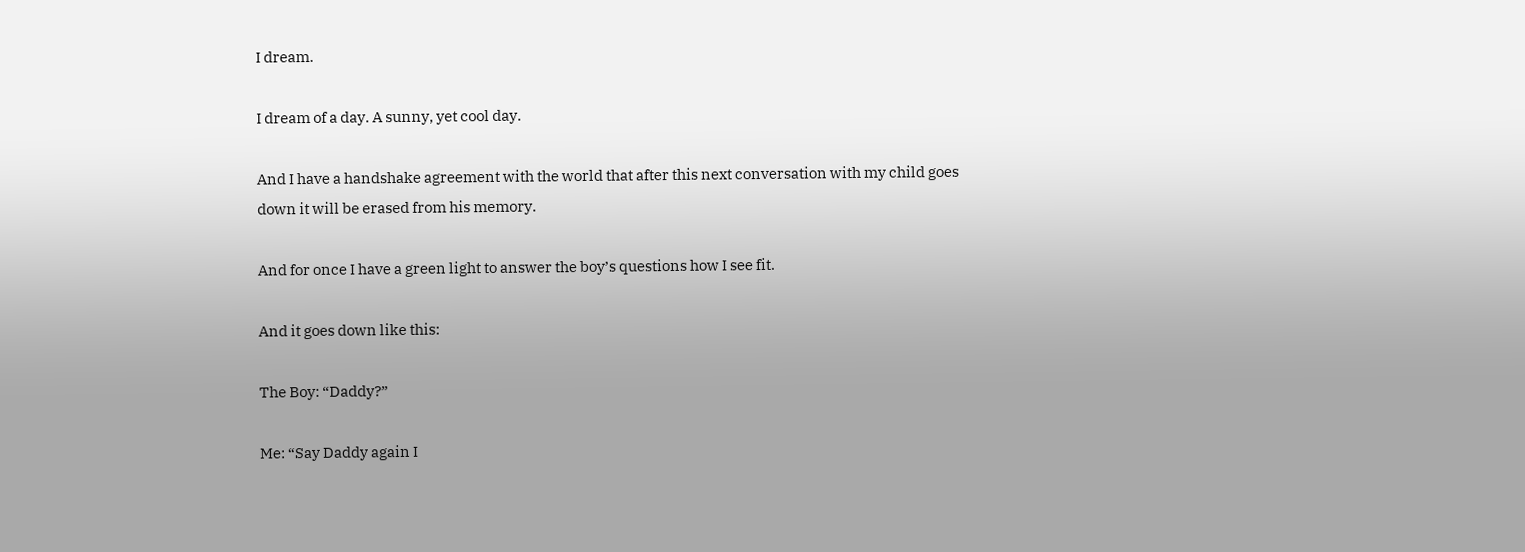I dream.

I dream of a day. A sunny, yet cool day.

And I have a handshake agreement with the world that after this next conversation with my child goes down it will be erased from his memory.

And for once I have a green light to answer the boy’s questions how I see fit.

And it goes down like this:

The Boy: “Daddy?”

Me: “Say Daddy again I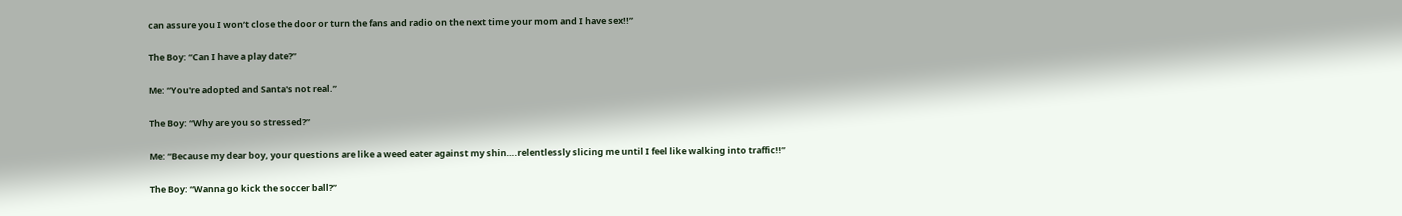can assure you I won’t close the door or turn the fans and radio on the next time your mom and I have sex!!”

The Boy: “Can I have a play date?”

Me: “You're adopted and Santa's not real.”

The Boy: “Why are you so stressed?”

Me: “Because my dear boy, your questions are like a weed eater against my shin….relentlessly slicing me until I feel like walking into traffic!!”

The Boy: “Wanna go kick the soccer ball?”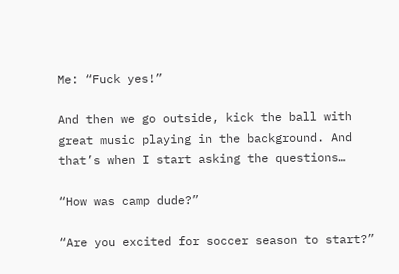Me: “Fuck yes!”

And then we go outside, kick the ball with great music playing in the background. And that’s when I start asking the questions…

“How was camp dude?”

“Are you excited for soccer season to start?”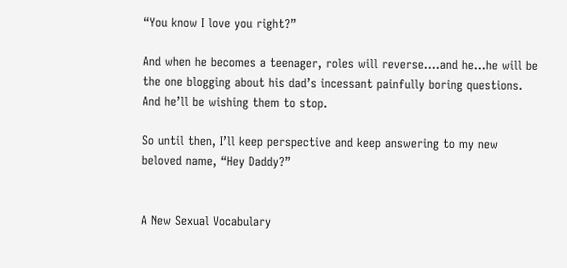“You know I love you right?”

And when he becomes a teenager, roles will reverse….and he…he will be the one blogging about his dad’s incessant painfully boring questions. And he’ll be wishing them to stop.

So until then, I’ll keep perspective and keep answering to my new beloved name, “Hey Daddy?”


A New Sexual Vocabulary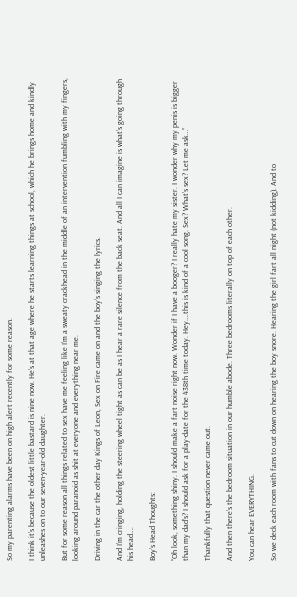So my parenting alarms have been on high alert recently for some reason.

I think it’s because the oldest little bastard is nine now. He’s at that age where he starts learning things at school, which he brings home and kindly unleashes on to our seven-year-old daughter.

But for some reason all things related to sex have me feeling like I’m a sweaty crackhead in the middle of an intervention fumbling with my fingers, looking around paranoid as shit at everyone and everything near me.

Driving in the car the other day Kings of Leon, Sex on Fire came on and the boy’s singing the lyrics.

And I’m cringing, holding the steering wheel tight as can be as I hear a rare silence from the back seat. And all I can imagine is what’s going through his head….

Boy’s Head Thoughts:

“Oh look, something shiny. I should make a fart noise right now. Wonder if I have a booger? I really hate my sister. I wonder why my penis is bigger than my dad’s? I should ask for a play-date for the 438th time today. Hey….this is kind of a cool song. Sex? What’s sex? Let me ask…”

Thankfully that question never came out.

And then there’s the bedroom situation in our humble abode. Three bedrooms literally on top of each other.

You can hear EVERYTHING.

So we deck each room with fans to cut down on hearing the boy snore. Hearing the girl fart all night (not kidding). And to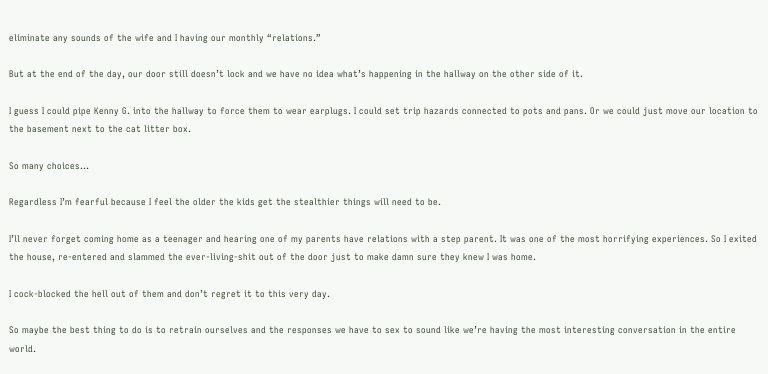eliminate any sounds of the wife and I having our monthly “relations.”

But at the end of the day, our door still doesn’t lock and we have no idea what’s happening in the hallway on the other side of it.

I guess I could pipe Kenny G. into the hallway to force them to wear earplugs. I could set trip hazards connected to pots and pans. Or we could just move our location to the basement next to the cat litter box.

So many choices…

Regardless I’m fearful because I feel the older the kids get the stealthier things will need to be.

I’ll never forget coming home as a teenager and hearing one of my parents have relations with a step parent. It was one of the most horrifying experiences. So I exited the house, re-entered and slammed the ever-living-shit out of the door just to make damn sure they knew I was home.

I cock-blocked the hell out of them and don’t regret it to this very day.

So maybe the best thing to do is to retrain ourselves and the responses we have to sex to sound like we’re having the most interesting conversation in the entire world.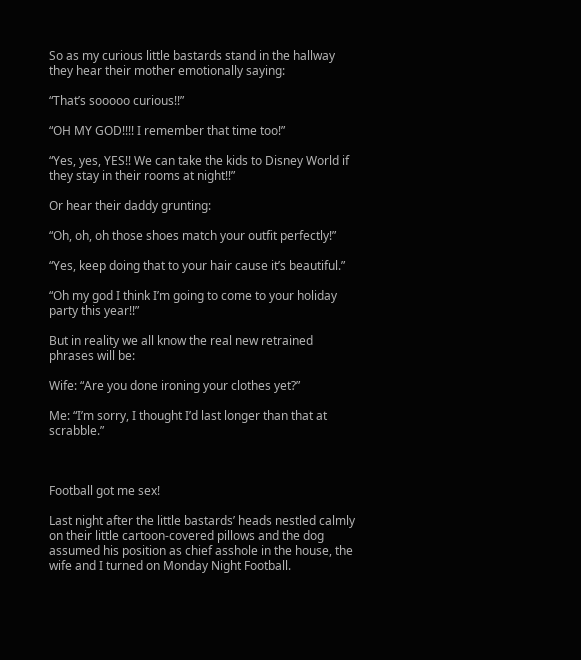So as my curious little bastards stand in the hallway they hear their mother emotionally saying:

“That’s sooooo curious!!”

“OH MY GOD!!!! I remember that time too!”

“Yes, yes, YES!! We can take the kids to Disney World if they stay in their rooms at night!!”

Or hear their daddy grunting:

“Oh, oh, oh those shoes match your outfit perfectly!”

“Yes, keep doing that to your hair cause it’s beautiful.”

“Oh my god I think I’m going to come to your holiday party this year!!”

But in reality we all know the real new retrained phrases will be:

Wife: “Are you done ironing your clothes yet?”

Me: “I’m sorry, I thought I’d last longer than that at scrabble.”



Football got me sex!

Last night after the little bastards’ heads nestled calmly on their little cartoon-covered pillows and the dog assumed his position as chief asshole in the house, the wife and I turned on Monday Night Football.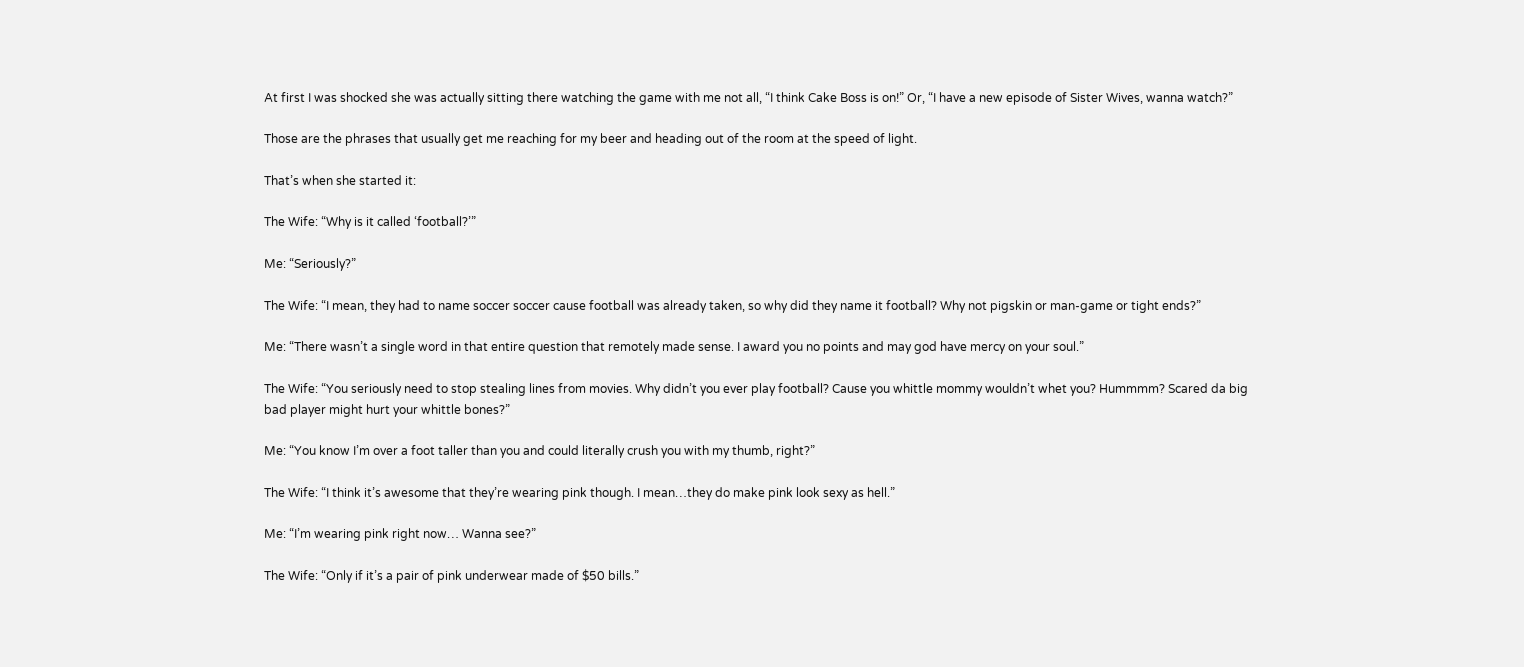At first I was shocked she was actually sitting there watching the game with me not all, “I think Cake Boss is on!” Or, “I have a new episode of Sister Wives, wanna watch?”

Those are the phrases that usually get me reaching for my beer and heading out of the room at the speed of light.

That’s when she started it:

The Wife: “Why is it called ‘football?’”

Me: “Seriously?”

The Wife: “I mean, they had to name soccer soccer cause football was already taken, so why did they name it football? Why not pigskin or man-game or tight ends?”

Me: “There wasn’t a single word in that entire question that remotely made sense. I award you no points and may god have mercy on your soul.”

The Wife: “You seriously need to stop stealing lines from movies. Why didn’t you ever play football? Cause you whittle mommy wouldn’t whet you? Hummmm? Scared da big bad player might hurt your whittle bones?”

Me: “You know I’m over a foot taller than you and could literally crush you with my thumb, right?”

The Wife: “I think it’s awesome that they’re wearing pink though. I mean…they do make pink look sexy as hell.”

Me: “I’m wearing pink right now… Wanna see?”

The Wife: “Only if it’s a pair of pink underwear made of $50 bills.”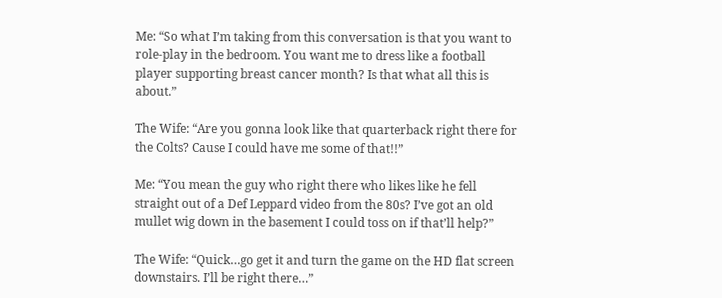Me: “So what I’m taking from this conversation is that you want to role-play in the bedroom. You want me to dress like a football player supporting breast cancer month? Is that what all this is about.”

The Wife: “Are you gonna look like that quarterback right there for the Colts? Cause I could have me some of that!!”

Me: “You mean the guy who right there who likes like he fell straight out of a Def Leppard video from the 80s? I’ve got an old mullet wig down in the basement I could toss on if that’ll help?”

The Wife: “Quick…go get it and turn the game on the HD flat screen downstairs. I’ll be right there…”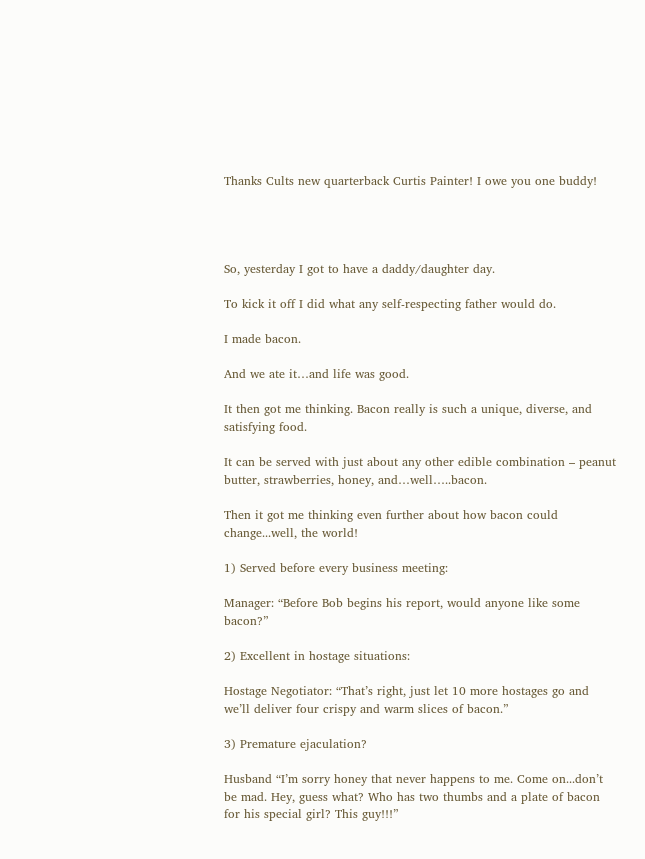Thanks Cults new quarterback Curtis Painter! I owe you one buddy!




So, yesterday I got to have a daddy/daughter day.

To kick it off I did what any self-respecting father would do.

I made bacon.

And we ate it…and life was good.

It then got me thinking. Bacon really is such a unique, diverse, and satisfying food.

It can be served with just about any other edible combination – peanut butter, strawberries, honey, and…well…..bacon.

Then it got me thinking even further about how bacon could change...well, the world!

1) Served before every business meeting:

Manager: “Before Bob begins his report, would anyone like some bacon?”

2) Excellent in hostage situations:

Hostage Negotiator: “That’s right, just let 10 more hostages go and we’ll deliver four crispy and warm slices of bacon.”

3) Premature ejaculation?

Husband “I’m sorry honey that never happens to me. Come on...don’t be mad. Hey, guess what? Who has two thumbs and a plate of bacon for his special girl? This guy!!!”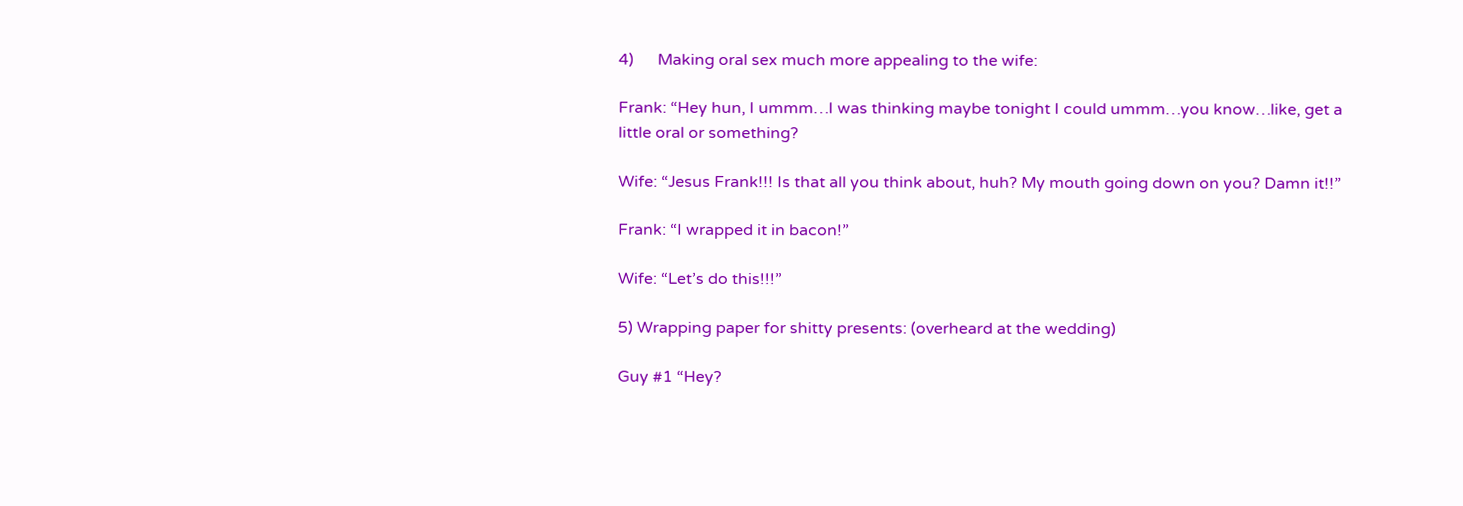4)      Making oral sex much more appealing to the wife:

Frank: “Hey hun, I ummm…I was thinking maybe tonight I could ummm…you know…like, get a little oral or something?

Wife: “Jesus Frank!!! Is that all you think about, huh? My mouth going down on you? Damn it!!”

Frank: “I wrapped it in bacon!”

Wife: “Let’s do this!!!”

5) Wrapping paper for shitty presents: (overheard at the wedding)

Guy #1 “Hey?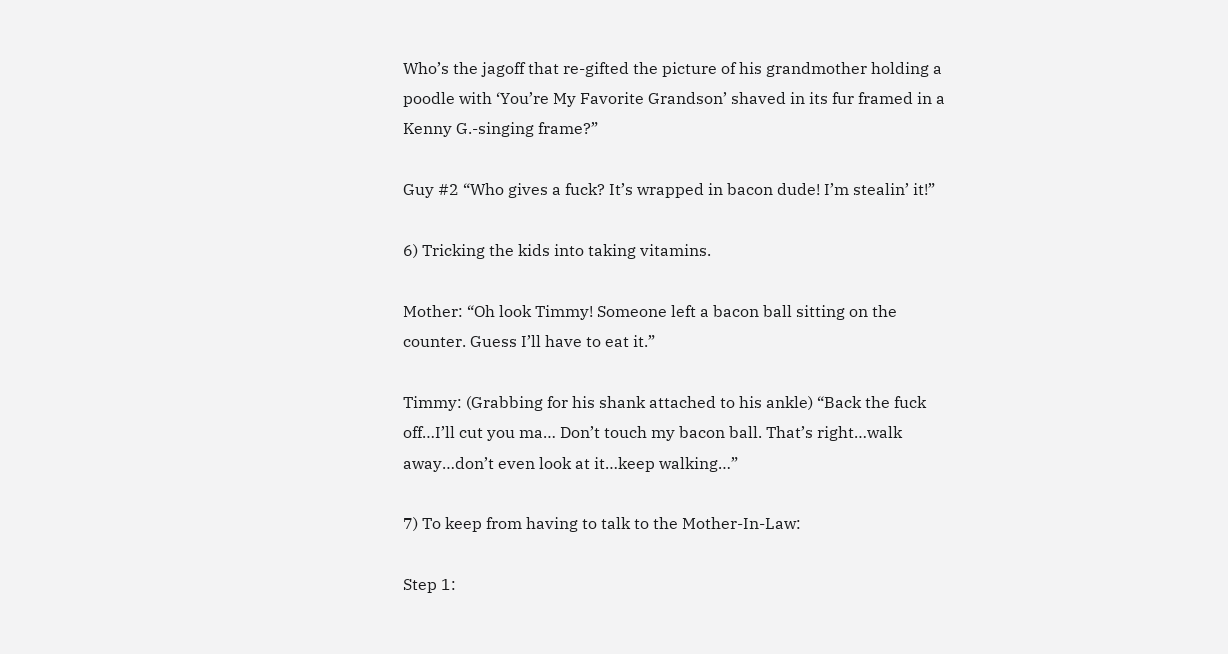Who’s the jagoff that re-gifted the picture of his grandmother holding a poodle with ‘You’re My Favorite Grandson’ shaved in its fur framed in a Kenny G.-singing frame?”

Guy #2 “Who gives a fuck? It’s wrapped in bacon dude! I’m stealin’ it!”

6) Tricking the kids into taking vitamins.

Mother: “Oh look Timmy! Someone left a bacon ball sitting on the counter. Guess I’ll have to eat it.”

Timmy: (Grabbing for his shank attached to his ankle) “Back the fuck off…I’ll cut you ma… Don’t touch my bacon ball. That’s right…walk away…don’t even look at it…keep walking…”

7) To keep from having to talk to the Mother-In-Law:

Step 1: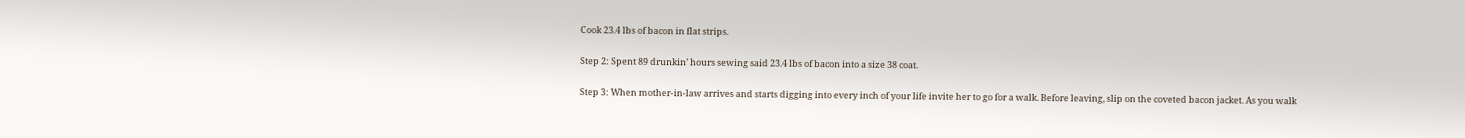Cook 23.4 lbs of bacon in flat strips.

Step 2: Spent 89 drunkin’ hours sewing said 23.4 lbs of bacon into a size 38 coat.

Step 3: When mother-in-law arrives and starts digging into every inch of your life invite her to go for a walk. Before leaving, slip on the coveted bacon jacket. As you walk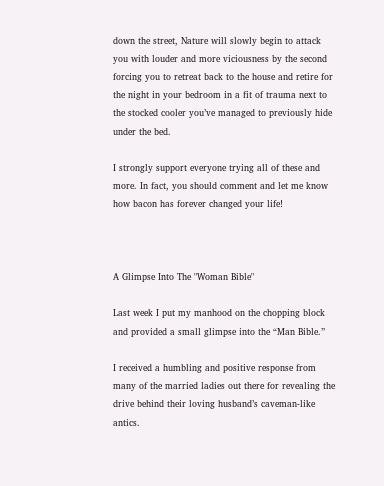down the street, Nature will slowly begin to attack you with louder and more viciousness by the second forcing you to retreat back to the house and retire for the night in your bedroom in a fit of trauma next to the stocked cooler you’ve managed to previously hide under the bed.

I strongly support everyone trying all of these and more. In fact, you should comment and let me know how bacon has forever changed your life!



A Glimpse Into The "Woman Bible"

Last week I put my manhood on the chopping block and provided a small glimpse into the “Man Bible.”

I received a humbling and positive response from many of the married ladies out there for revealing the drive behind their loving husband’s caveman-like antics.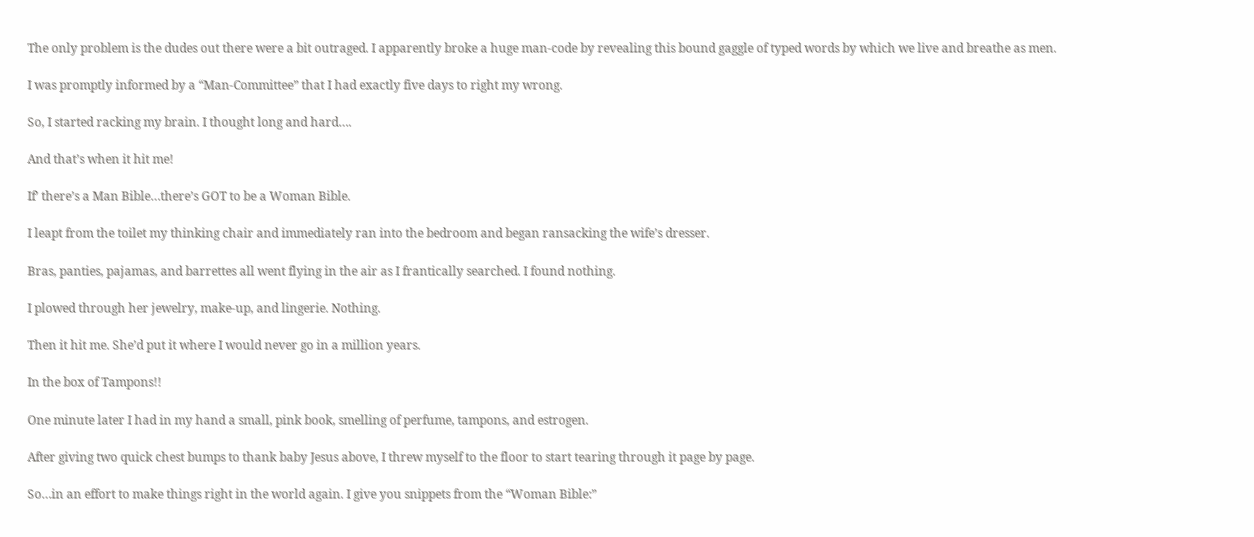The only problem is the dudes out there were a bit outraged. I apparently broke a huge man-code by revealing this bound gaggle of typed words by which we live and breathe as men.

I was promptly informed by a “Man-Committee” that I had exactly five days to right my wrong.

So, I started racking my brain. I thought long and hard….

And that’s when it hit me!

If’ there’s a Man Bible…there’s GOT to be a Woman Bible.

I leapt from the toilet my thinking chair and immediately ran into the bedroom and began ransacking the wife’s dresser.

Bras, panties, pajamas, and barrettes all went flying in the air as I frantically searched. I found nothing.

I plowed through her jewelry, make-up, and lingerie. Nothing.

Then it hit me. She’d put it where I would never go in a million years.

In the box of Tampons!!

One minute later I had in my hand a small, pink book, smelling of perfume, tampons, and estrogen.

After giving two quick chest bumps to thank baby Jesus above, I threw myself to the floor to start tearing through it page by page.

So…in an effort to make things right in the world again. I give you snippets from the “Woman Bible:”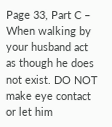Page 33, Part C – When walking by your husband act as though he does not exist. DO NOT make eye contact or let him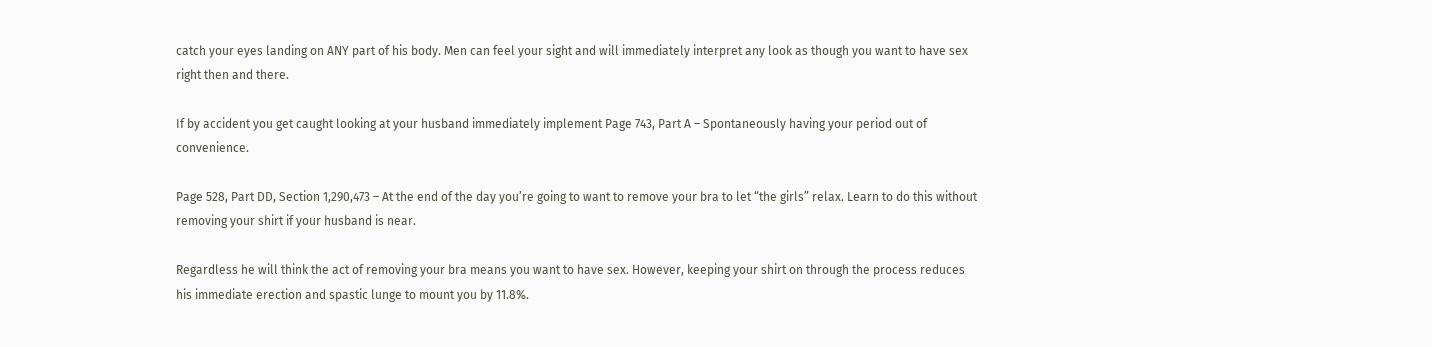catch your eyes landing on ANY part of his body. Men can feel your sight and will immediately interpret any look as though you want to have sex right then and there.

If by accident you get caught looking at your husband immediately implement Page 743, Part A – Spontaneously having your period out of convenience.

Page 528, Part DD, Section 1,290,473 – At the end of the day you’re going to want to remove your bra to let “the girls” relax. Learn to do this without removing your shirt if your husband is near.

Regardless he will think the act of removing your bra means you want to have sex. However, keeping your shirt on through the process reduces his immediate erection and spastic lunge to mount you by 11.8%.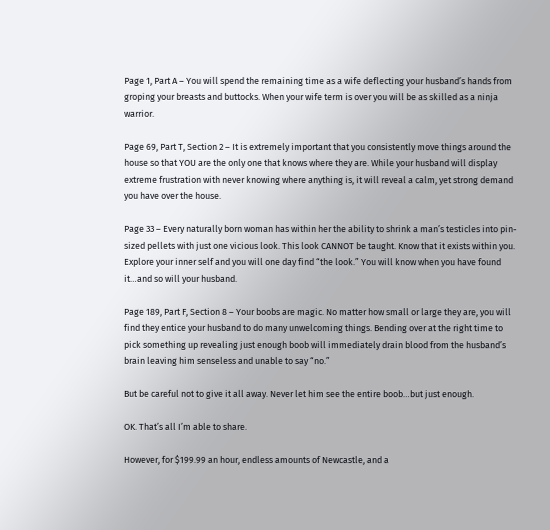Page 1, Part A – You will spend the remaining time as a wife deflecting your husband’s hands from groping your breasts and buttocks. When your wife term is over you will be as skilled as a ninja warrior.

Page 69, Part T, Section 2 – It is extremely important that you consistently move things around the house so that YOU are the only one that knows where they are. While your husband will display extreme frustration with never knowing where anything is, it will reveal a calm, yet strong demand you have over the house.

Page 33 – Every naturally born woman has within her the ability to shrink a man’s testicles into pin-sized pellets with just one vicious look. This look CANNOT be taught. Know that it exists within you. Explore your inner self and you will one day find “the look.” You will know when you have found it…and so will your husband.

Page 189, Part F, Section 8 – Your boobs are magic. No matter how small or large they are, you will find they entice your husband to do many unwelcoming things. Bending over at the right time to pick something up revealing just enough boob will immediately drain blood from the husband’s brain leaving him senseless and unable to say “no.”

But be careful not to give it all away. Never let him see the entire boob…but just enough.

OK. That’s all I’m able to share.

However, for $199.99 an hour, endless amounts of Newcastle, and a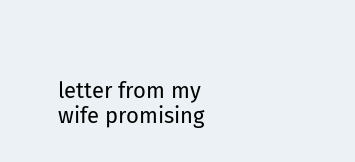letter from my wife promising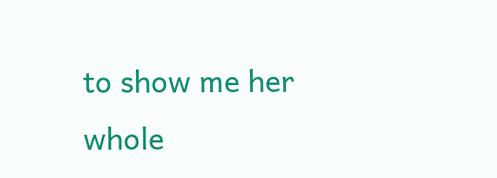to show me her whole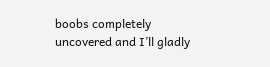boobs completely uncovered and I’ll gladly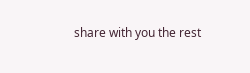share with you the rest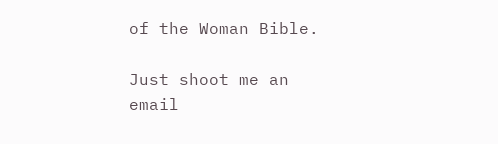of the Woman Bible.

Just shoot me an email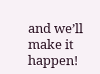and we’ll make it happen!